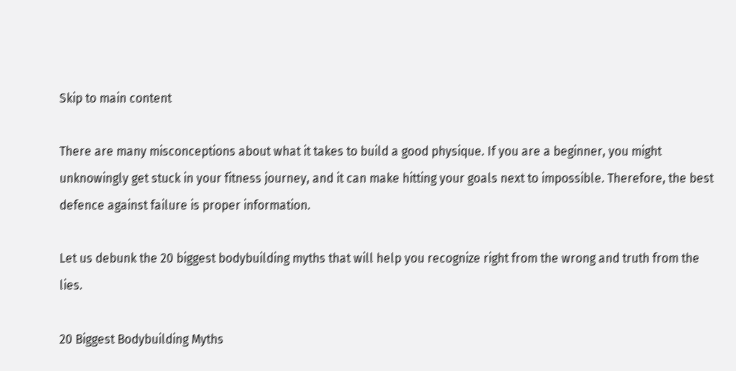Skip to main content

There are many misconceptions about what it takes to build a good physique. If you are a beginner, you might unknowingly get stuck in your fitness journey, and it can make hitting your goals next to impossible. Therefore, the best defence against failure is proper information.

Let us debunk the 20 biggest bodybuilding myths that will help you recognize right from the wrong and truth from the lies.

20 Biggest Bodybuilding Myths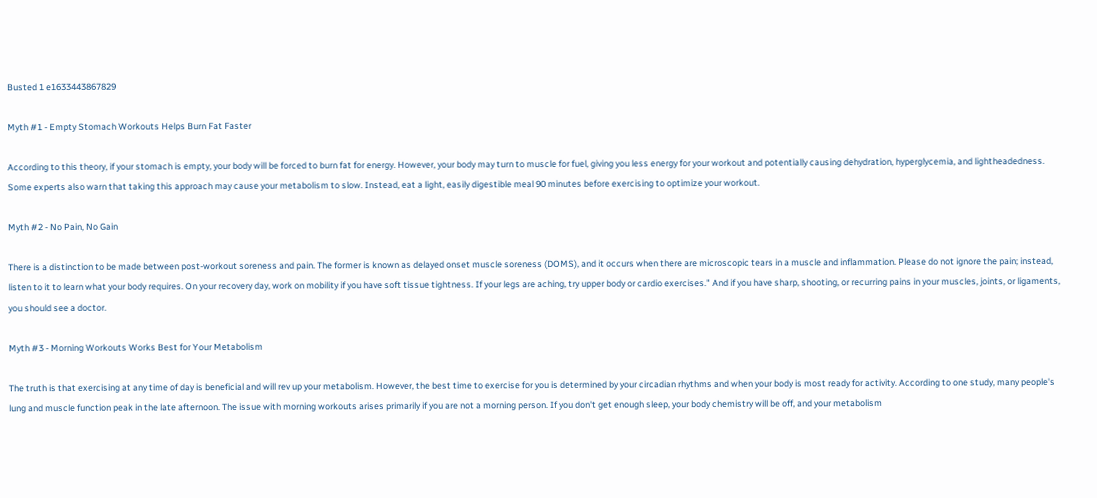Busted 1 e1633443867829

Myth #1 - Empty Stomach Workouts Helps Burn Fat Faster

According to this theory, if your stomach is empty, your body will be forced to burn fat for energy. However, your body may turn to muscle for fuel, giving you less energy for your workout and potentially causing dehydration, hyperglycemia, and lightheadedness. Some experts also warn that taking this approach may cause your metabolism to slow. Instead, eat a light, easily digestible meal 90 minutes before exercising to optimize your workout.

Myth #2 - No Pain, No Gain

There is a distinction to be made between post-workout soreness and pain. The former is known as delayed onset muscle soreness (DOMS), and it occurs when there are microscopic tears in a muscle and inflammation. Please do not ignore the pain; instead, listen to it to learn what your body requires. On your recovery day, work on mobility if you have soft tissue tightness. If your legs are aching, try upper body or cardio exercises." And if you have sharp, shooting, or recurring pains in your muscles, joints, or ligaments, you should see a doctor.

Myth #3 - Morning Workouts Works Best for Your Metabolism

The truth is that exercising at any time of day is beneficial and will rev up your metabolism. However, the best time to exercise for you is determined by your circadian rhythms and when your body is most ready for activity. According to one study, many people's lung and muscle function peak in the late afternoon. The issue with morning workouts arises primarily if you are not a morning person. If you don't get enough sleep, your body chemistry will be off, and your metabolism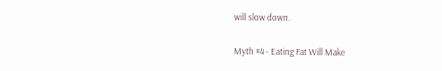will slow down.

Myth #4 - Eating Fat Will Make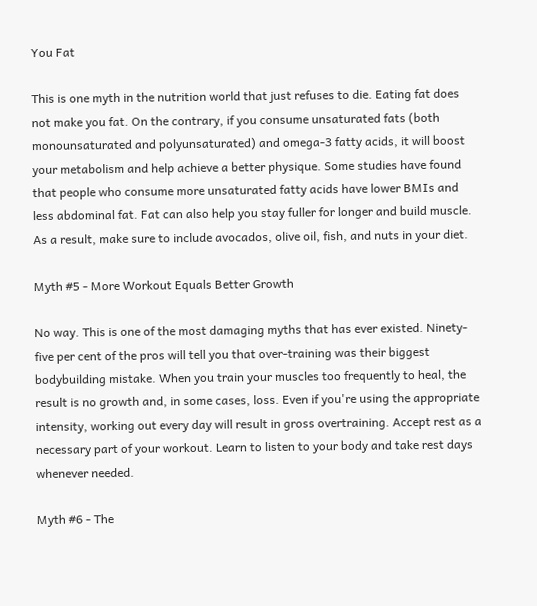You Fat

This is one myth in the nutrition world that just refuses to die. Eating fat does not make you fat. On the contrary, if you consume unsaturated fats (both monounsaturated and polyunsaturated) and omega-3 fatty acids, it will boost your metabolism and help achieve a better physique. Some studies have found that people who consume more unsaturated fatty acids have lower BMIs and less abdominal fat. Fat can also help you stay fuller for longer and build muscle. As a result, make sure to include avocados, olive oil, fish, and nuts in your diet.

Myth #5 - More Workout Equals Better Growth

No way. This is one of the most damaging myths that has ever existed. Ninety-five per cent of the pros will tell you that over-training was their biggest bodybuilding mistake. When you train your muscles too frequently to heal, the result is no growth and, in some cases, loss. Even if you're using the appropriate intensity, working out every day will result in gross overtraining. Accept rest as a necessary part of your workout. Learn to listen to your body and take rest days whenever needed.

Myth #6 - The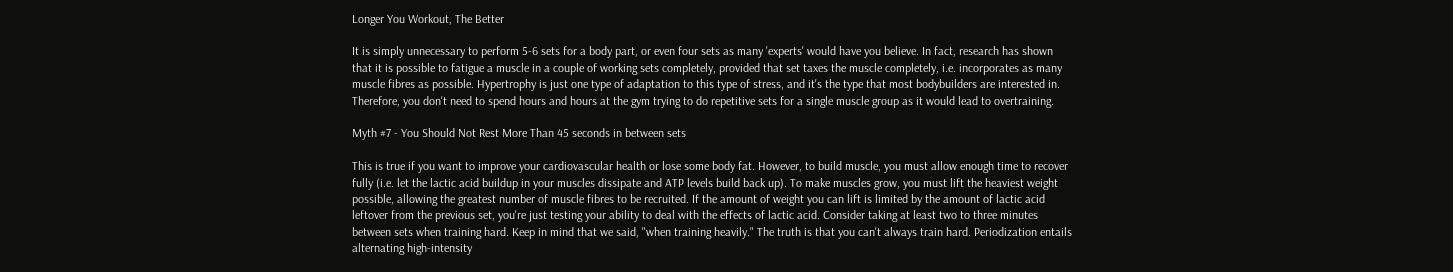Longer You Workout, The Better

It is simply unnecessary to perform 5-6 sets for a body part, or even four sets as many 'experts' would have you believe. In fact, research has shown that it is possible to fatigue a muscle in a couple of working sets completely, provided that set taxes the muscle completely, i.e. incorporates as many muscle fibres as possible. Hypertrophy is just one type of adaptation to this type of stress, and it's the type that most bodybuilders are interested in. Therefore, you don't need to spend hours and hours at the gym trying to do repetitive sets for a single muscle group as it would lead to overtraining.

Myth #7 - You Should Not Rest More Than 45 seconds in between sets

This is true if you want to improve your cardiovascular health or lose some body fat. However, to build muscle, you must allow enough time to recover fully (i.e. let the lactic acid buildup in your muscles dissipate and ATP levels build back up). To make muscles grow, you must lift the heaviest weight possible, allowing the greatest number of muscle fibres to be recruited. If the amount of weight you can lift is limited by the amount of lactic acid leftover from the previous set, you're just testing your ability to deal with the effects of lactic acid. Consider taking at least two to three minutes between sets when training hard. Keep in mind that we said, "when training heavily." The truth is that you can't always train hard. Periodization entails alternating high-intensity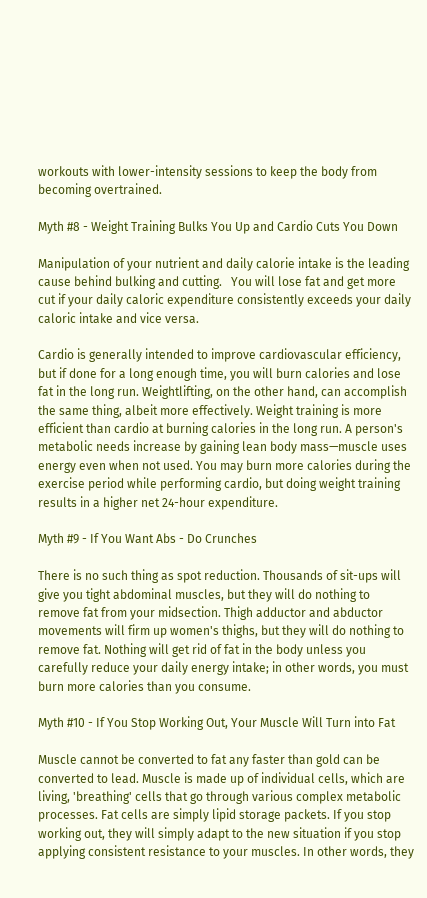workouts with lower-intensity sessions to keep the body from becoming overtrained.

Myth #8 - Weight Training Bulks You Up and Cardio Cuts You Down

Manipulation of your nutrient and daily calorie intake is the leading cause behind bulking and cutting.   You will lose fat and get more cut if your daily caloric expenditure consistently exceeds your daily caloric intake and vice versa.

Cardio is generally intended to improve cardiovascular efficiency, but if done for a long enough time, you will burn calories and lose fat in the long run. Weightlifting, on the other hand, can accomplish the same thing, albeit more effectively. Weight training is more efficient than cardio at burning calories in the long run. A person's metabolic needs increase by gaining lean body mass—muscle uses energy even when not used. You may burn more calories during the exercise period while performing cardio, but doing weight training results in a higher net 24-hour expenditure.

Myth #9 - If You Want Abs - Do Crunches

There is no such thing as spot reduction. Thousands of sit-ups will give you tight abdominal muscles, but they will do nothing to remove fat from your midsection. Thigh adductor and abductor movements will firm up women's thighs, but they will do nothing to remove fat. Nothing will get rid of fat in the body unless you carefully reduce your daily energy intake; in other words, you must burn more calories than you consume.

Myth #10 - If You Stop Working Out, Your Muscle Will Turn into Fat

Muscle cannot be converted to fat any faster than gold can be converted to lead. Muscle is made up of individual cells, which are living, 'breathing' cells that go through various complex metabolic processes. Fat cells are simply lipid storage packets. If you stop working out, they will simply adapt to the new situation if you stop applying consistent resistance to your muscles. In other words, they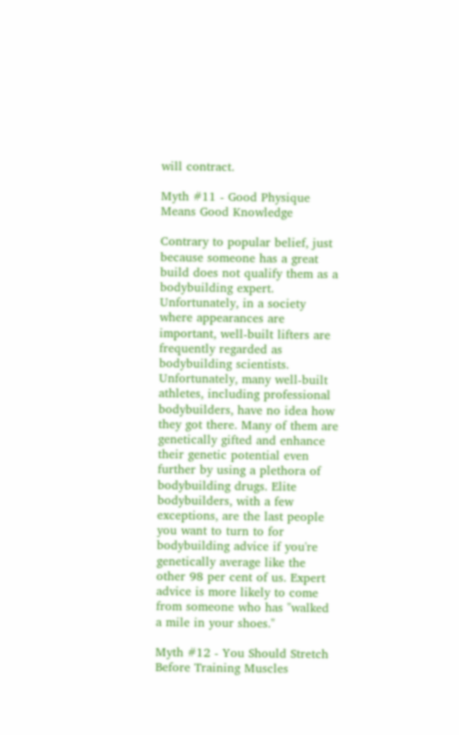will contract.

Myth #11 - Good Physique Means Good Knowledge

Contrary to popular belief, just because someone has a great build does not qualify them as a bodybuilding expert. Unfortunately, in a society where appearances are important, well-built lifters are frequently regarded as bodybuilding scientists. Unfortunately, many well-built athletes, including professional bodybuilders, have no idea how they got there. Many of them are genetically gifted and enhance their genetic potential even further by using a plethora of bodybuilding drugs. Elite bodybuilders, with a few exceptions, are the last people you want to turn to for bodybuilding advice if you're genetically average like the other 98 per cent of us. Expert advice is more likely to come from someone who has "walked a mile in your shoes."

Myth #12 - You Should Stretch Before Training Muscles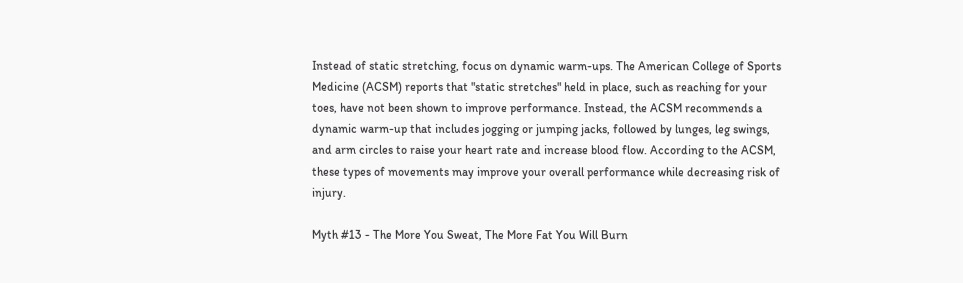Instead of static stretching, focus on dynamic warm-ups. The American College of Sports Medicine (ACSM) reports that "static stretches" held in place, such as reaching for your toes, have not been shown to improve performance. Instead, the ACSM recommends a dynamic warm-up that includes jogging or jumping jacks, followed by lunges, leg swings, and arm circles to raise your heart rate and increase blood flow. According to the ACSM, these types of movements may improve your overall performance while decreasing risk of injury.

Myth #13 - The More You Sweat, The More Fat You Will Burn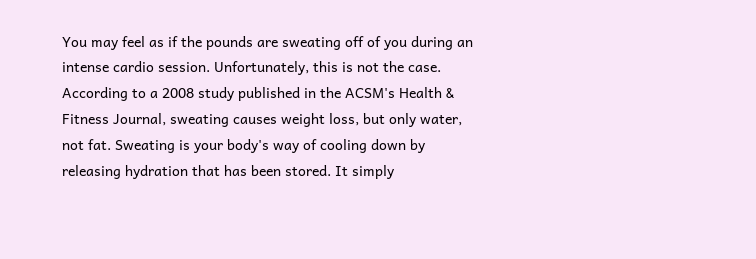You may feel as if the pounds are sweating off of you during an intense cardio session. Unfortunately, this is not the case. According to a 2008 study published in the ACSM's Health & Fitness Journal, sweating causes weight loss, but only water, not fat. Sweating is your body's way of cooling down by releasing hydration that has been stored. It simply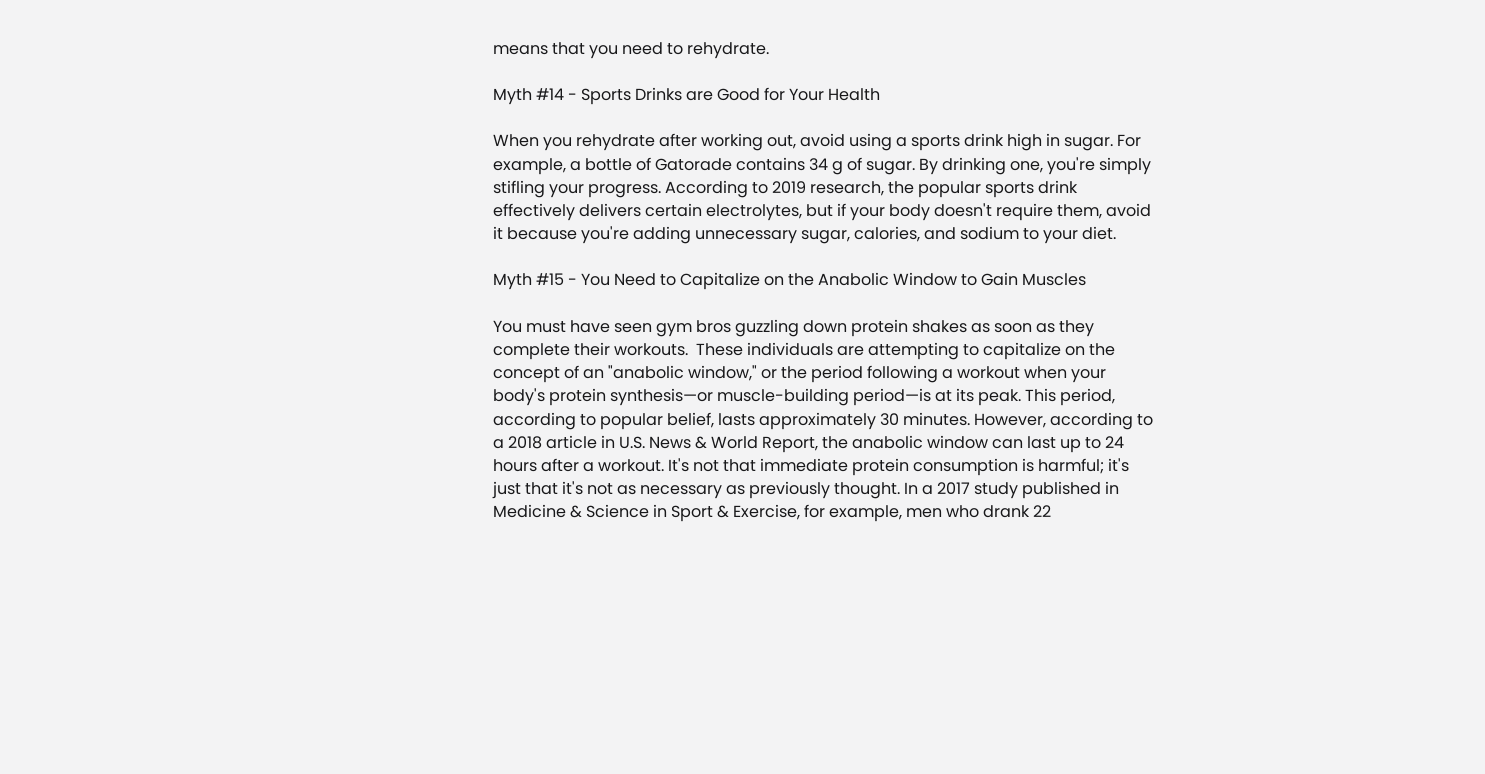means that you need to rehydrate.

Myth #14 - Sports Drinks are Good for Your Health

When you rehydrate after working out, avoid using a sports drink high in sugar. For example, a bottle of Gatorade contains 34 g of sugar. By drinking one, you're simply stifling your progress. According to 2019 research, the popular sports drink effectively delivers certain electrolytes, but if your body doesn't require them, avoid it because you're adding unnecessary sugar, calories, and sodium to your diet.

Myth #15 - You Need to Capitalize on the Anabolic Window to Gain Muscles

You must have seen gym bros guzzling down protein shakes as soon as they complete their workouts.  These individuals are attempting to capitalize on the concept of an "anabolic window," or the period following a workout when your body's protein synthesis—or muscle-building period—is at its peak. This period, according to popular belief, lasts approximately 30 minutes. However, according to a 2018 article in U.S. News & World Report, the anabolic window can last up to 24 hours after a workout. It's not that immediate protein consumption is harmful; it's just that it's not as necessary as previously thought. In a 2017 study published in Medicine & Science in Sport & Exercise, for example, men who drank 22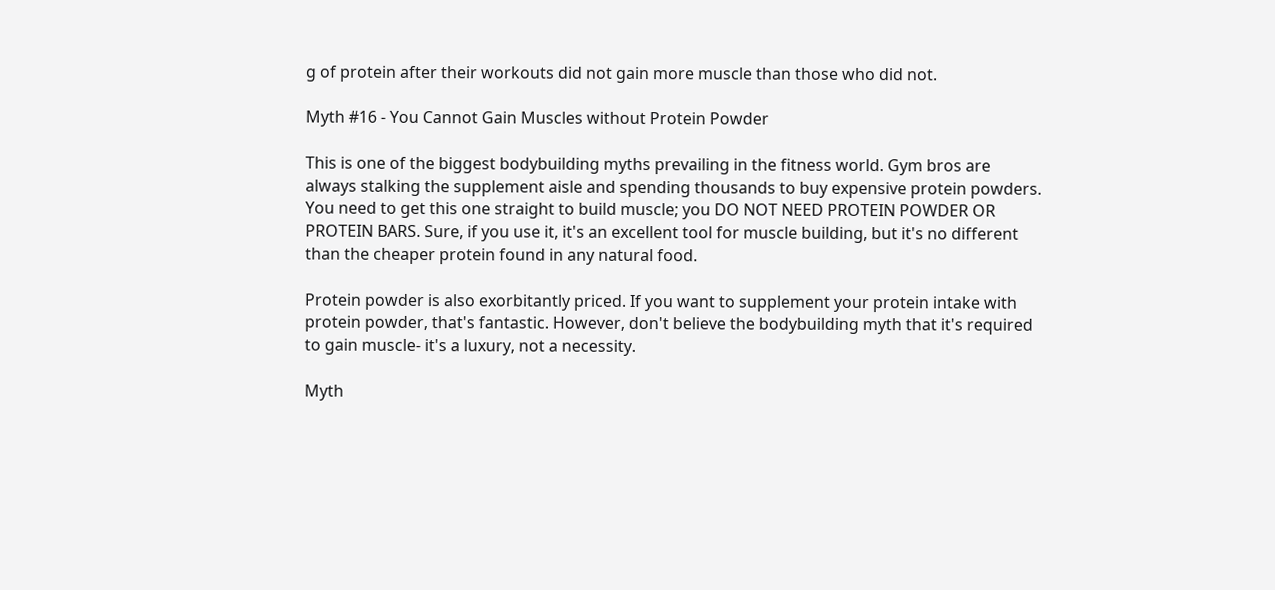g of protein after their workouts did not gain more muscle than those who did not.

Myth #16 - You Cannot Gain Muscles without Protein Powder

This is one of the biggest bodybuilding myths prevailing in the fitness world. Gym bros are always stalking the supplement aisle and spending thousands to buy expensive protein powders. You need to get this one straight to build muscle; you DO NOT NEED PROTEIN POWDER OR PROTEIN BARS. Sure, if you use it, it's an excellent tool for muscle building, but it's no different than the cheaper protein found in any natural food.

Protein powder is also exorbitantly priced. If you want to supplement your protein intake with protein powder, that's fantastic. However, don't believe the bodybuilding myth that it's required to gain muscle- it's a luxury, not a necessity.

Myth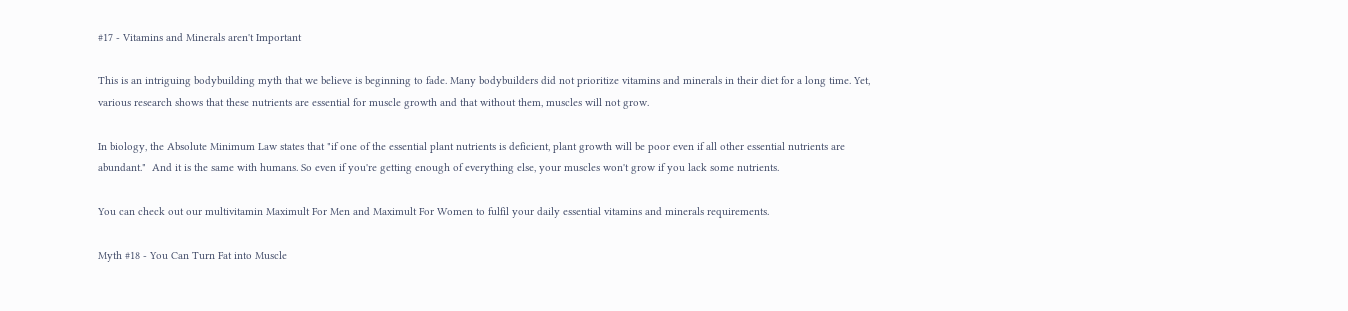#17 - Vitamins and Minerals aren't Important

This is an intriguing bodybuilding myth that we believe is beginning to fade. Many bodybuilders did not prioritize vitamins and minerals in their diet for a long time. Yet, various research shows that these nutrients are essential for muscle growth and that without them, muscles will not grow.

In biology, the Absolute Minimum Law states that "if one of the essential plant nutrients is deficient, plant growth will be poor even if all other essential nutrients are abundant."  And it is the same with humans. So even if you're getting enough of everything else, your muscles won't grow if you lack some nutrients.

You can check out our multivitamin Maximult For Men and Maximult For Women to fulfil your daily essential vitamins and minerals requirements.

Myth #18 - You Can Turn Fat into Muscle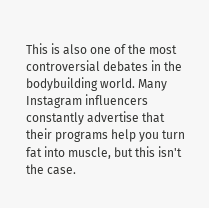This is also one of the most controversial debates in the bodybuilding world. Many Instagram influencers constantly advertise that their programs help you turn fat into muscle, but this isn't the case.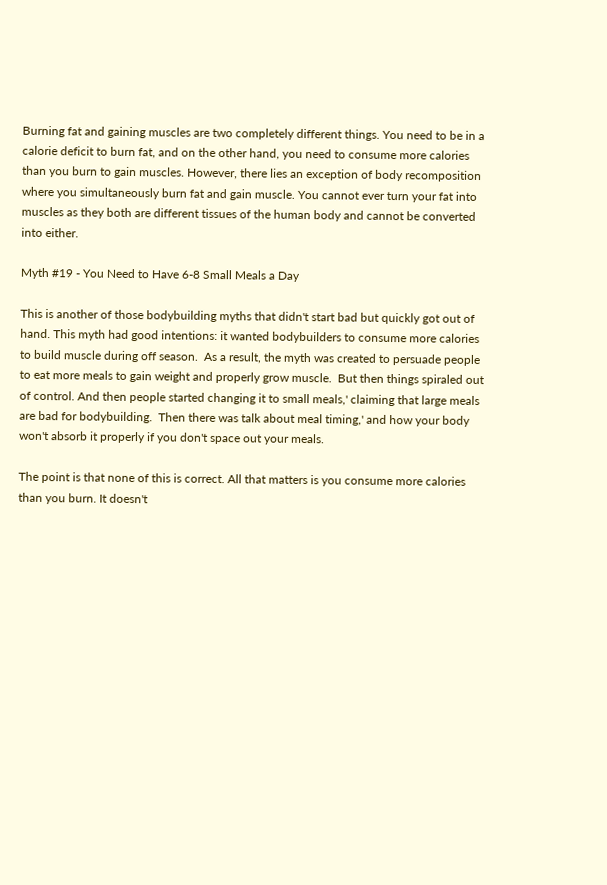Burning fat and gaining muscles are two completely different things. You need to be in a calorie deficit to burn fat, and on the other hand, you need to consume more calories than you burn to gain muscles. However, there lies an exception of body recomposition where you simultaneously burn fat and gain muscle. You cannot ever turn your fat into muscles as they both are different tissues of the human body and cannot be converted into either.

Myth #19 - You Need to Have 6-8 Small Meals a Day

This is another of those bodybuilding myths that didn't start bad but quickly got out of hand. This myth had good intentions: it wanted bodybuilders to consume more calories to build muscle during off season.  As a result, the myth was created to persuade people to eat more meals to gain weight and properly grow muscle.  But then things spiraled out of control. And then people started changing it to small meals,' claiming that large meals are bad for bodybuilding.  Then there was talk about meal timing,' and how your body won't absorb it properly if you don't space out your meals.

The point is that none of this is correct. All that matters is you consume more calories than you burn. It doesn't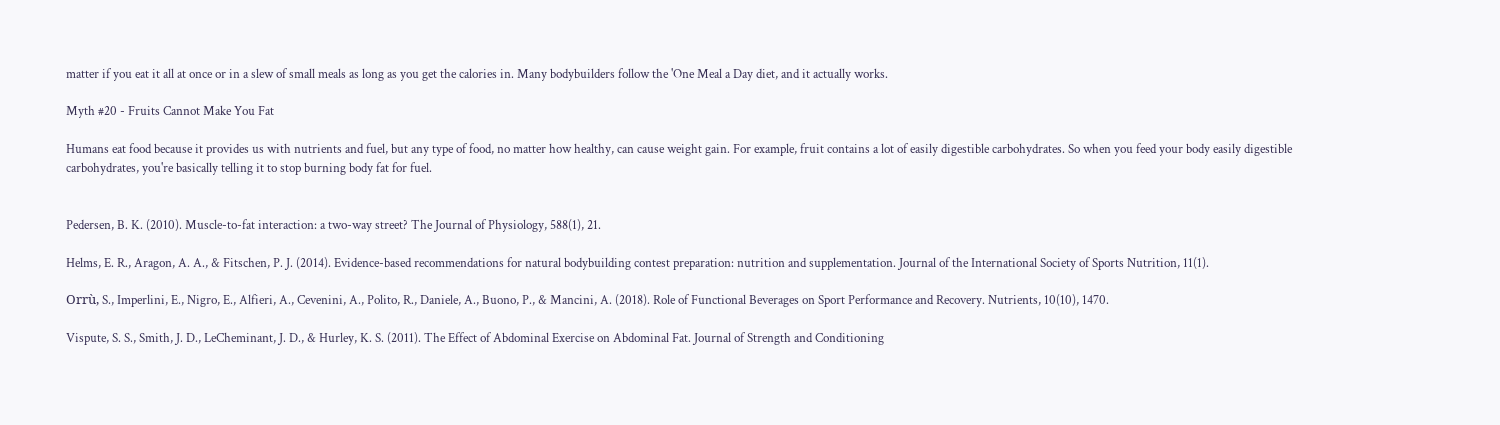matter if you eat it all at once or in a slew of small meals as long as you get the calories in. Many bodybuilders follow the 'One Meal a Day diet, and it actually works.

Myth #20 - Fruits Cannot Make You Fat

Humans eat food because it provides us with nutrients and fuel, but any type of food, no matter how healthy, can cause weight gain. For example, fruit contains a lot of easily digestible carbohydrates. So when you feed your body easily digestible carbohydrates, you're basically telling it to stop burning body fat for fuel.


Pedersen, B. K. (2010). Muscle-to-fat interaction: a two-way street? The Journal of Physiology, 588(1), 21.

Helms, E. R., Aragon, A. A., & Fitschen, P. J. (2014). Evidence-based recommendations for natural bodybuilding contest preparation: nutrition and supplementation. Journal of the International Society of Sports Nutrition, 11(1).

Orrù, S., Imperlini, E., Nigro, E., Alfieri, A., Cevenini, A., Polito, R., Daniele, A., Buono, P., & Mancini, A. (2018). Role of Functional Beverages on Sport Performance and Recovery. Nutrients, 10(10), 1470.

Vispute, S. S., Smith, J. D., LeCheminant, J. D., & Hurley, K. S. (2011). The Effect of Abdominal Exercise on Abdominal Fat. Journal of Strength and Conditioning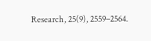Research, 25(9), 2559–2564.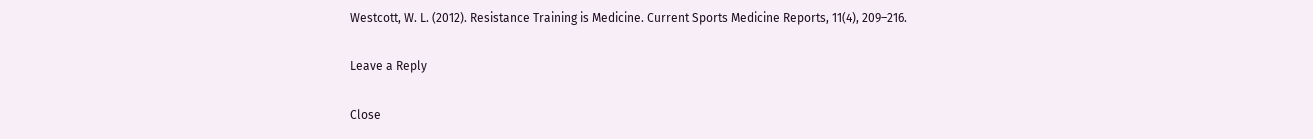Westcott, W. L. (2012). Resistance Training is Medicine. Current Sports Medicine Reports, 11(4), 209–216.

Leave a Reply

Close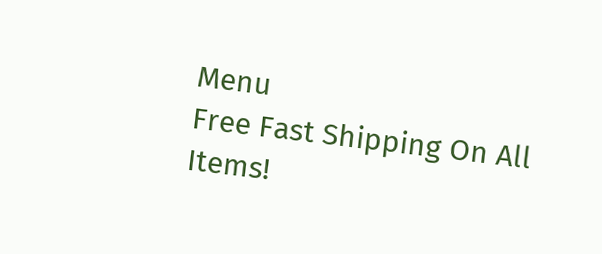Menu
Free Fast Shipping On All Items!